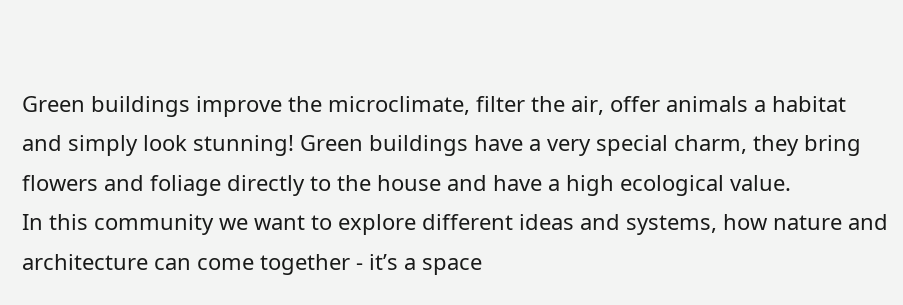Green buildings improve the microclimate, filter the air, offer animals a habitat and simply look stunning! Green buildings have a very special charm, they bring flowers and foliage directly to the house and have a high ecological value.
In this community we want to explore different ideas and systems, how nature and architecture can come together - it’s a space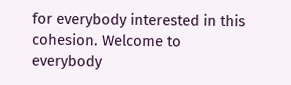for everybody interested in this cohesion. Welcome to everybody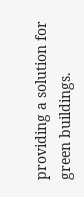providing a solution for green buildings.